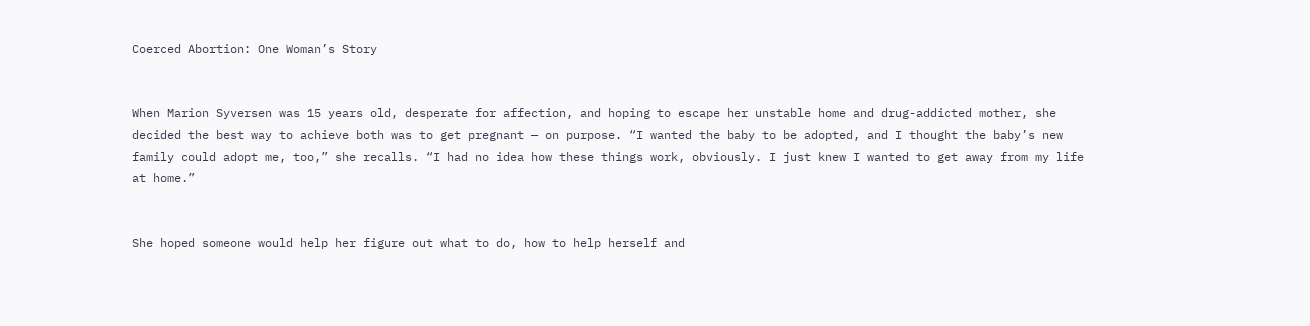Coerced Abortion: One Woman’s Story


When Marion Syversen was 15 years old, desperate for affection, and hoping to escape her unstable home and drug-addicted mother, she decided the best way to achieve both was to get pregnant — on purpose. “I wanted the baby to be adopted, and I thought the baby’s new family could adopt me, too,” she recalls. “I had no idea how these things work, obviously. I just knew I wanted to get away from my life at home.”


She hoped someone would help her figure out what to do, how to help herself and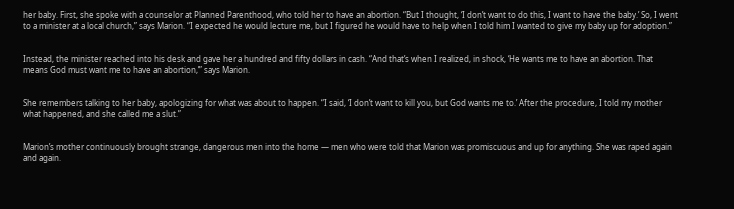her baby. First, she spoke with a counselor at Planned Parenthood, who told her to have an abortion. “But I thought, ‘I don’t want to do this, I want to have the baby.’ So, I went to a minister at a local church,” says Marion. “I expected he would lecture me, but I figured he would have to help when I told him I wanted to give my baby up for adoption.”


Instead, the minister reached into his desk and gave her a hundred and fifty dollars in cash. “And that’s when I realized, in shock, ‘He wants me to have an abortion. That means God must want me to have an abortion,’” says Marion.


She remembers talking to her baby, apologizing for what was about to happen. “I said, ‘I don’t want to kill you, but God wants me to.’ After the procedure, I told my mother what happened, and she called me a slut.”


Marion’s mother continuously brought strange, dangerous men into the home — men who were told that Marion was promiscuous and up for anything. She was raped again and again.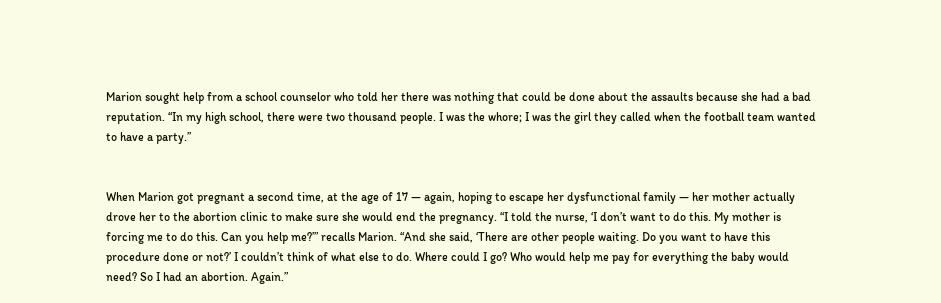Marion sought help from a school counselor who told her there was nothing that could be done about the assaults because she had a bad reputation. “In my high school, there were two thousand people. I was the whore; I was the girl they called when the football team wanted to have a party.”


When Marion got pregnant a second time, at the age of 17 — again, hoping to escape her dysfunctional family — her mother actually drove her to the abortion clinic to make sure she would end the pregnancy. “I told the nurse, ‘I don’t want to do this. My mother is forcing me to do this. Can you help me?’” recalls Marion. “And she said, ‘There are other people waiting. Do you want to have this procedure done or not?’ I couldn’t think of what else to do. Where could I go? Who would help me pay for everything the baby would need? So I had an abortion. Again.”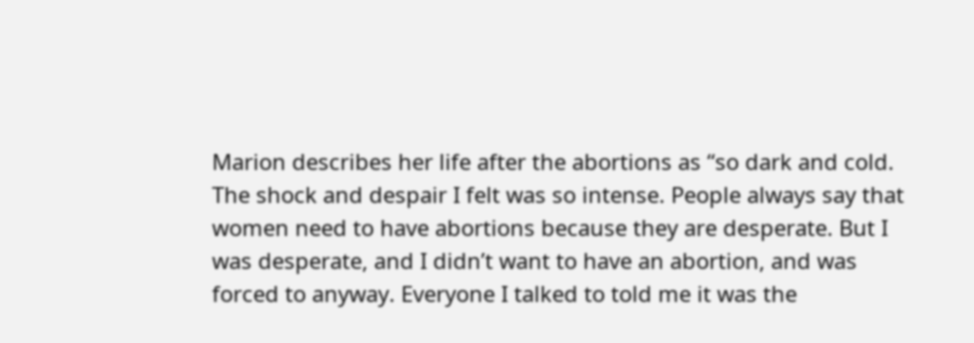Marion describes her life after the abortions as “so dark and cold. The shock and despair I felt was so intense. People always say that women need to have abortions because they are desperate. But I was desperate, and I didn’t want to have an abortion, and was forced to anyway. Everyone I talked to told me it was the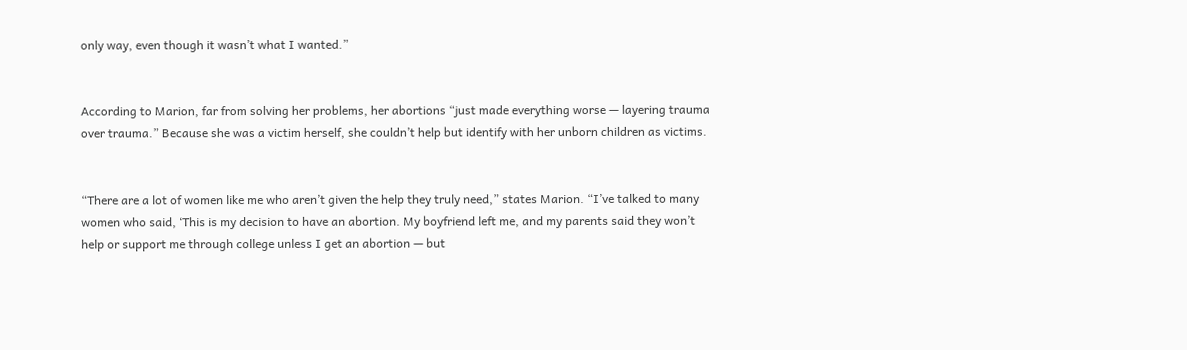only way, even though it wasn’t what I wanted.”


According to Marion, far from solving her problems, her abortions “just made everything worse — layering trauma over trauma.” Because she was a victim herself, she couldn’t help but identify with her unborn children as victims.


“There are a lot of women like me who aren’t given the help they truly need,” states Marion. “I’ve talked to many women who said, ‘This is my decision to have an abortion. My boyfriend left me, and my parents said they won’t help or support me through college unless I get an abortion — but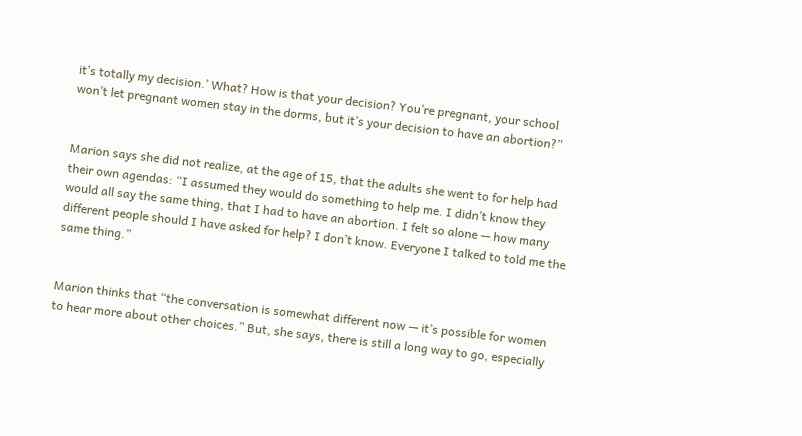it’s totally my decision.’ What? How is that your decision? You’re pregnant, your school won’t let pregnant women stay in the dorms, but it’s your decision to have an abortion?”


Marion says she did not realize, at the age of 15, that the adults she went to for help had their own agendas: “I assumed they would do something to help me. I didn’t know they would all say the same thing, that I had to have an abortion. I felt so alone — how many different people should I have asked for help? I don’t know. Everyone I talked to told me the same thing.”


Marion thinks that “the conversation is somewhat different now — it’s possible for women to hear more about other choices.” But, she says, there is still a long way to go, especially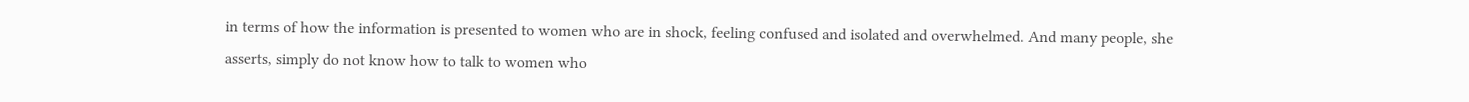in terms of how the information is presented to women who are in shock, feeling confused and isolated and overwhelmed. And many people, she asserts, simply do not know how to talk to women who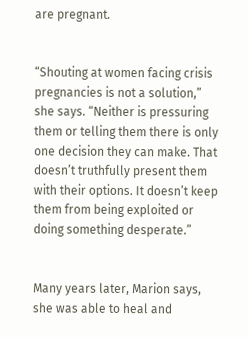are pregnant.


“Shouting at women facing crisis pregnancies is not a solution,” she says. “Neither is pressuring them or telling them there is only one decision they can make. That doesn’t truthfully present them with their options. It doesn’t keep them from being exploited or doing something desperate.”


Many years later, Marion says, she was able to heal and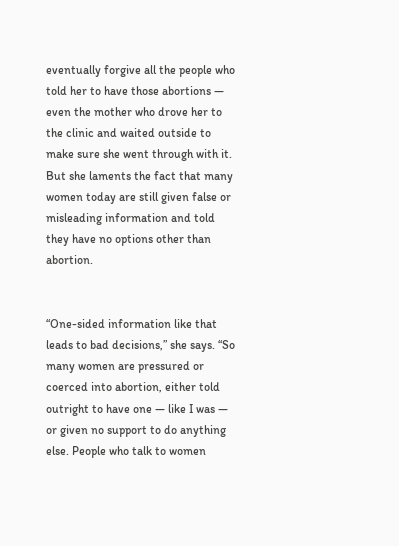eventually forgive all the people who told her to have those abortions — even the mother who drove her to the clinic and waited outside to make sure she went through with it. But she laments the fact that many women today are still given false or misleading information and told they have no options other than abortion.


“One-sided information like that leads to bad decisions,” she says. “So many women are pressured or coerced into abortion, either told outright to have one — like I was — or given no support to do anything else. People who talk to women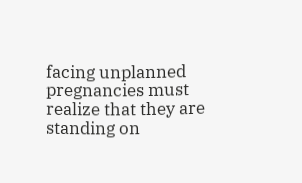facing unplanned pregnancies must realize that they are standing on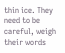thin ice. They need to be careful, weigh their words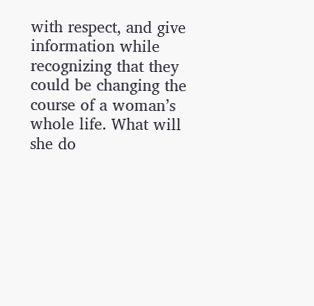with respect, and give information while recognizing that they could be changing the course of a woman’s whole life. What will she do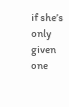if she’s only given one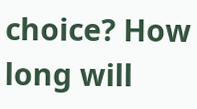choice? How long will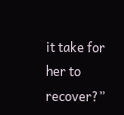it take for her to recover?”